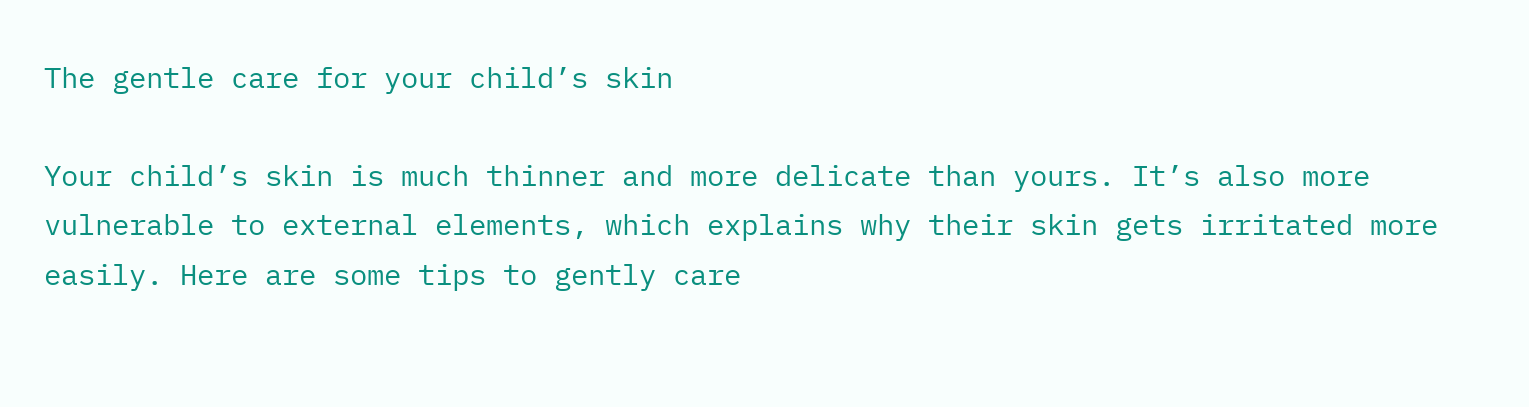The gentle care for your child’s skin

Your child’s skin is much thinner and more delicate than yours. It’s also more vulnerable to external elements, which explains why their skin gets irritated more easily. Here are some tips to gently care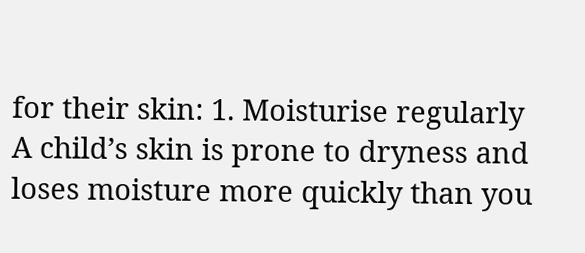for their skin: 1. Moisturise regularly A child’s skin is prone to dryness and loses moisture more quickly than you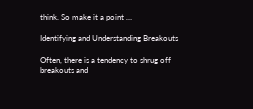think. So make it a point …

Identifying and Understanding Breakouts

Often, there is a tendency to shrug off breakouts and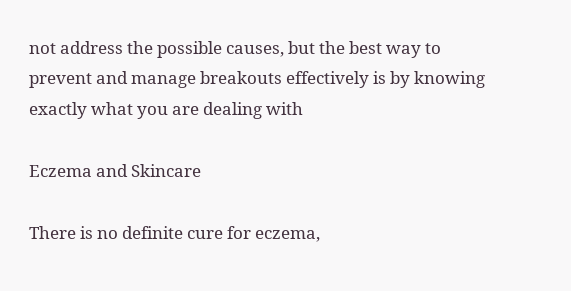not address the possible causes, but the best way to prevent and manage breakouts effectively is by knowing exactly what you are dealing with

Eczema and Skincare

There is no definite cure for eczema,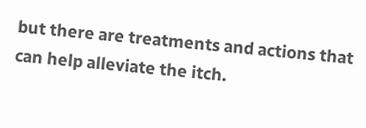but there are treatments and actions that can help alleviate the itch.